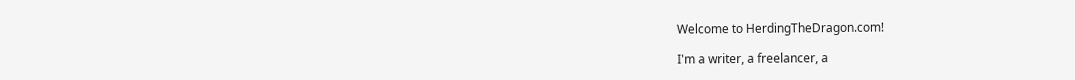Welcome to HerdingTheDragon.com!

I'm a writer, a freelancer, a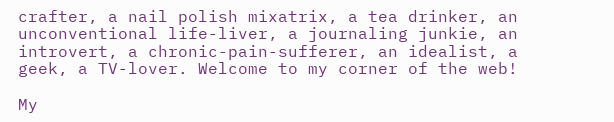crafter, a nail polish mixatrix, a tea drinker, an unconventional life-liver, a journaling junkie, an introvert, a chronic-pain-sufferer, an idealist, a geek, a TV-lover. Welcome to my corner of the web!

My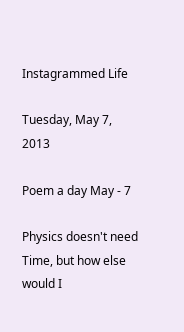Instagrammed Life

Tuesday, May 7, 2013

Poem a day May - 7

Physics doesn't need
Time, but how else would I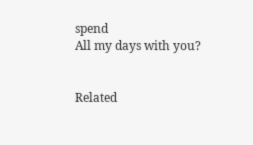spend
All my days with you?


Related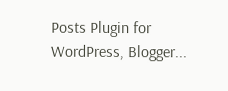Posts Plugin for WordPress, Blogger...